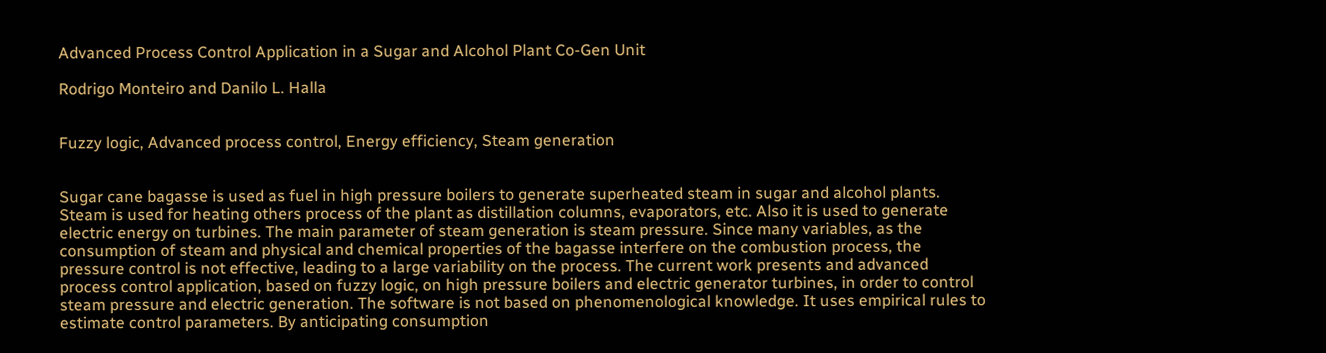Advanced Process Control Application in a Sugar and Alcohol Plant Co-Gen Unit

Rodrigo Monteiro and Danilo L. Halla


Fuzzy logic, Advanced process control, Energy efficiency, Steam generation


Sugar cane bagasse is used as fuel in high pressure boilers to generate superheated steam in sugar and alcohol plants. Steam is used for heating others process of the plant as distillation columns, evaporators, etc. Also it is used to generate electric energy on turbines. The main parameter of steam generation is steam pressure. Since many variables, as the consumption of steam and physical and chemical properties of the bagasse interfere on the combustion process, the pressure control is not effective, leading to a large variability on the process. The current work presents and advanced process control application, based on fuzzy logic, on high pressure boilers and electric generator turbines, in order to control steam pressure and electric generation. The software is not based on phenomenological knowledge. It uses empirical rules to estimate control parameters. By anticipating consumption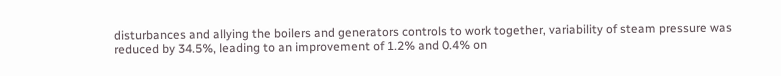disturbances and allying the boilers and generators controls to work together, variability of steam pressure was reduced by 34.5%, leading to an improvement of 1.2% and 0.4% on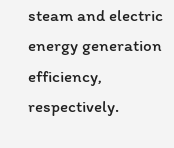steam and electric energy generation efficiency, respectively.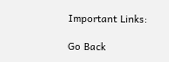Important Links:

Go Back